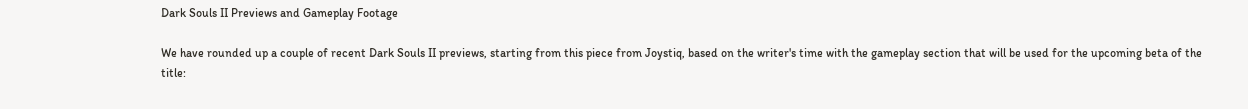Dark Souls II Previews and Gameplay Footage

We have rounded up a couple of recent Dark Souls II previews, starting from this piece from Joystiq, based on the writer's time with the gameplay section that will be used for the upcoming beta of the title: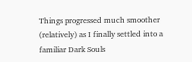Things progressed much smoother (relatively) as I finally settled into a familiar Dark Souls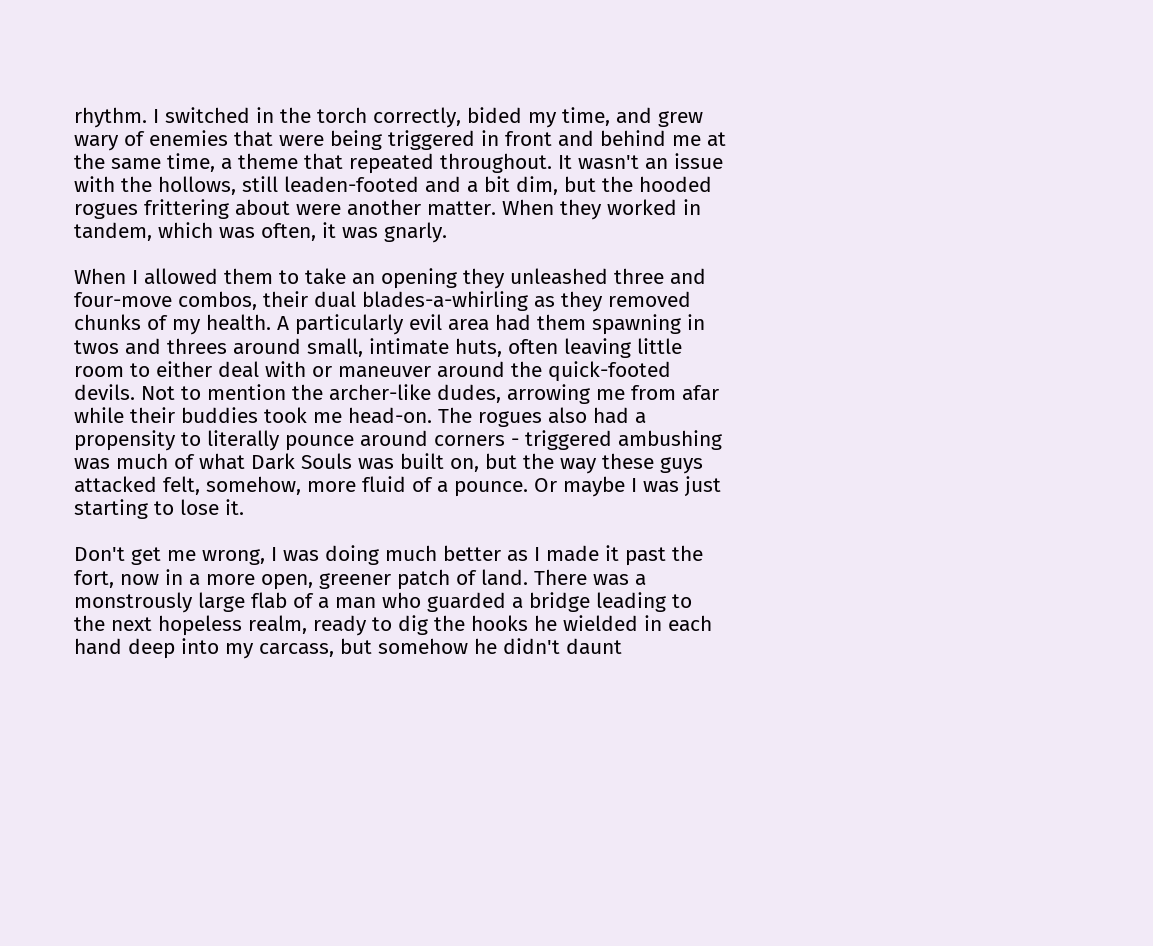rhythm. I switched in the torch correctly, bided my time, and grew wary of enemies that were being triggered in front and behind me at the same time, a theme that repeated throughout. It wasn't an issue with the hollows, still leaden-footed and a bit dim, but the hooded rogues frittering about were another matter. When they worked in tandem, which was often, it was gnarly.

When I allowed them to take an opening they unleashed three and four-move combos, their dual blades-a-whirling as they removed chunks of my health. A particularly evil area had them spawning in twos and threes around small, intimate huts, often leaving little room to either deal with or maneuver around the quick-footed devils. Not to mention the archer-like dudes, arrowing me from afar while their buddies took me head-on. The rogues also had a propensity to literally pounce around corners - triggered ambushing was much of what Dark Souls was built on, but the way these guys attacked felt, somehow, more fluid of a pounce. Or maybe I was just starting to lose it.

Don't get me wrong, I was doing much better as I made it past the fort, now in a more open, greener patch of land. There was a monstrously large flab of a man who guarded a bridge leading to the next hopeless realm, ready to dig the hooks he wielded in each hand deep into my carcass, but somehow he didn't daunt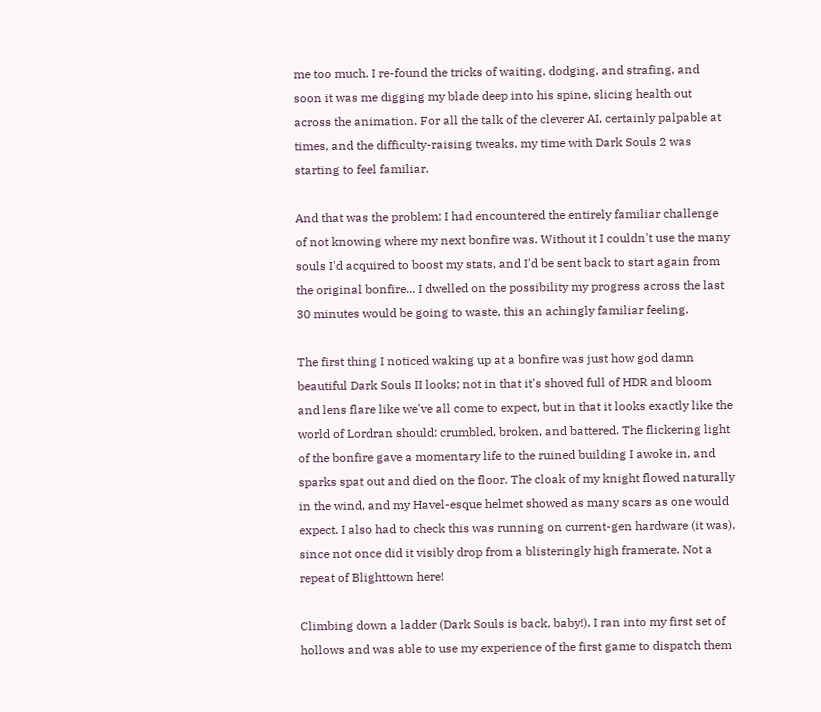me too much. I re-found the tricks of waiting, dodging, and strafing, and soon it was me digging my blade deep into his spine, slicing health out across the animation. For all the talk of the cleverer AI, certainly palpable at times, and the difficulty-raising tweaks, my time with Dark Souls 2 was starting to feel familiar.

And that was the problem: I had encountered the entirely familiar challenge of not knowing where my next bonfire was. Without it I couldn't use the many souls I'd acquired to boost my stats, and I'd be sent back to start again from the original bonfire... I dwelled on the possibility my progress across the last 30 minutes would be going to waste, this an achingly familiar feeling.

The first thing I noticed waking up at a bonfire was just how god damn beautiful Dark Souls II looks; not in that it's shoved full of HDR and bloom and lens flare like we've all come to expect, but in that it looks exactly like the world of Lordran should: crumbled, broken, and battered. The flickering light of the bonfire gave a momentary life to the ruined building I awoke in, and sparks spat out and died on the floor. The cloak of my knight flowed naturally in the wind, and my Havel-esque helmet showed as many scars as one would expect. I also had to check this was running on current-gen hardware (it was), since not once did it visibly drop from a blisteringly high framerate. Not a repeat of Blighttown here!

Climbing down a ladder (Dark Souls is back, baby!), I ran into my first set of hollows and was able to use my experience of the first game to dispatch them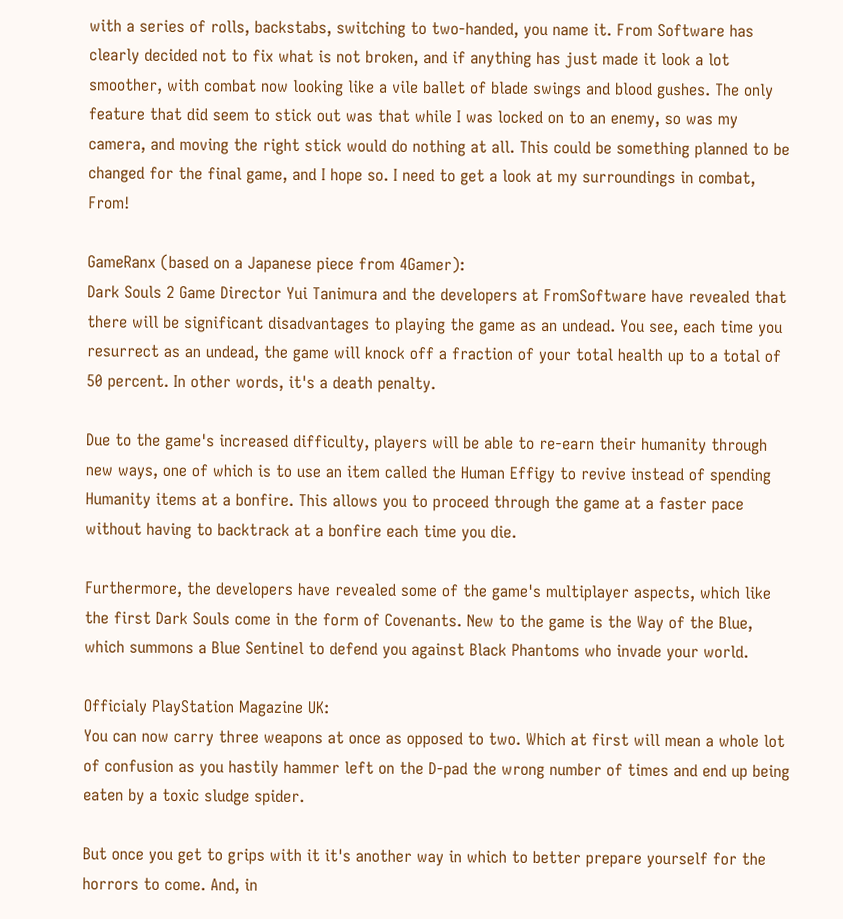with a series of rolls, backstabs, switching to two-handed, you name it. From Software has clearly decided not to fix what is not broken, and if anything has just made it look a lot smoother, with combat now looking like a vile ballet of blade swings and blood gushes. The only feature that did seem to stick out was that while I was locked on to an enemy, so was my camera, and moving the right stick would do nothing at all. This could be something planned to be changed for the final game, and I hope so. I need to get a look at my surroundings in combat, From!

GameRanx (based on a Japanese piece from 4Gamer):
Dark Souls 2 Game Director Yui Tanimura and the developers at FromSoftware have revealed that there will be significant disadvantages to playing the game as an undead. You see, each time you resurrect as an undead, the game will knock off a fraction of your total health up to a total of 50 percent. In other words, it's a death penalty.

Due to the game's increased difficulty, players will be able to re-earn their humanity through new ways, one of which is to use an item called the Human Effigy to revive instead of spending Humanity items at a bonfire. This allows you to proceed through the game at a faster pace without having to backtrack at a bonfire each time you die.

Furthermore, the developers have revealed some of the game's multiplayer aspects, which like the first Dark Souls come in the form of Covenants. New to the game is the Way of the Blue, which summons a Blue Sentinel to defend you against Black Phantoms who invade your world.

Officialy PlayStation Magazine UK:
You can now carry three weapons at once as opposed to two. Which at first will mean a whole lot of confusion as you hastily hammer left on the D-pad the wrong number of times and end up being eaten by a toxic sludge spider.

But once you get to grips with it it's another way in which to better prepare yourself for the horrors to come. And, in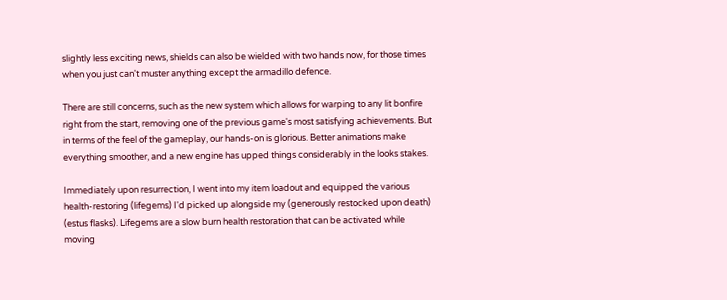slightly less exciting news, shields can also be wielded with two hands now, for those times when you just can't muster anything except the armadillo defence.

There are still concerns, such as the new system which allows for warping to any lit bonfire right from the start, removing one of the previous game's most satisfying achievements. But in terms of the feel of the gameplay, our hands-on is glorious. Better animations make everything smoother, and a new engine has upped things considerably in the looks stakes.

Immediately upon resurrection, I went into my item loadout and equipped the various health-restoring (lifegems) I'd picked up alongside my (generously restocked upon death) (estus flasks). Lifegems are a slow burn health restoration that can be activated while moving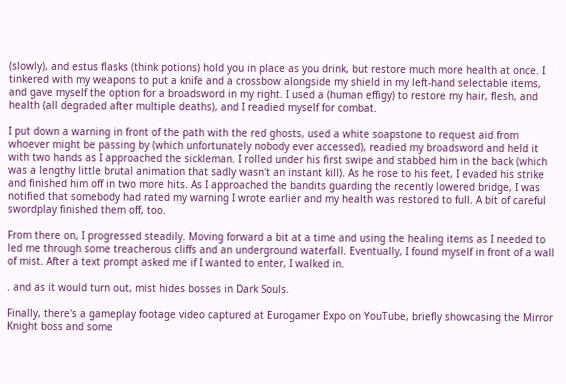(slowly), and estus flasks (think potions) hold you in place as you drink, but restore much more health at once. I tinkered with my weapons to put a knife and a crossbow alongside my shield in my left-hand selectable items, and gave myself the option for a broadsword in my right. I used a (human effigy) to restore my hair, flesh, and health (all degraded after multiple deaths), and I readied myself for combat.

I put down a warning in front of the path with the red ghosts, used a white soapstone to request aid from whoever might be passing by (which unfortunately nobody ever accessed), readied my broadsword and held it with two hands as I approached the sickleman. I rolled under his first swipe and stabbed him in the back (which was a lengthy little brutal animation that sadly wasn't an instant kill). As he rose to his feet, I evaded his strike and finished him off in two more hits. As I approached the bandits guarding the recently lowered bridge, I was notified that somebody had rated my warning I wrote earlier and my health was restored to full. A bit of careful swordplay finished them off, too.

From there on, I progressed steadily. Moving forward a bit at a time and using the healing items as I needed to led me through some treacherous cliffs and an underground waterfall. Eventually, I found myself in front of a wall of mist. After a text prompt asked me if I wanted to enter, I walked in.

. and as it would turn out, mist hides bosses in Dark Souls.

Finally, there's a gameplay footage video captured at Eurogamer Expo on YouTube, briefly showcasing the Mirror Knight boss and some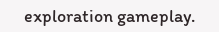exploration gameplay.